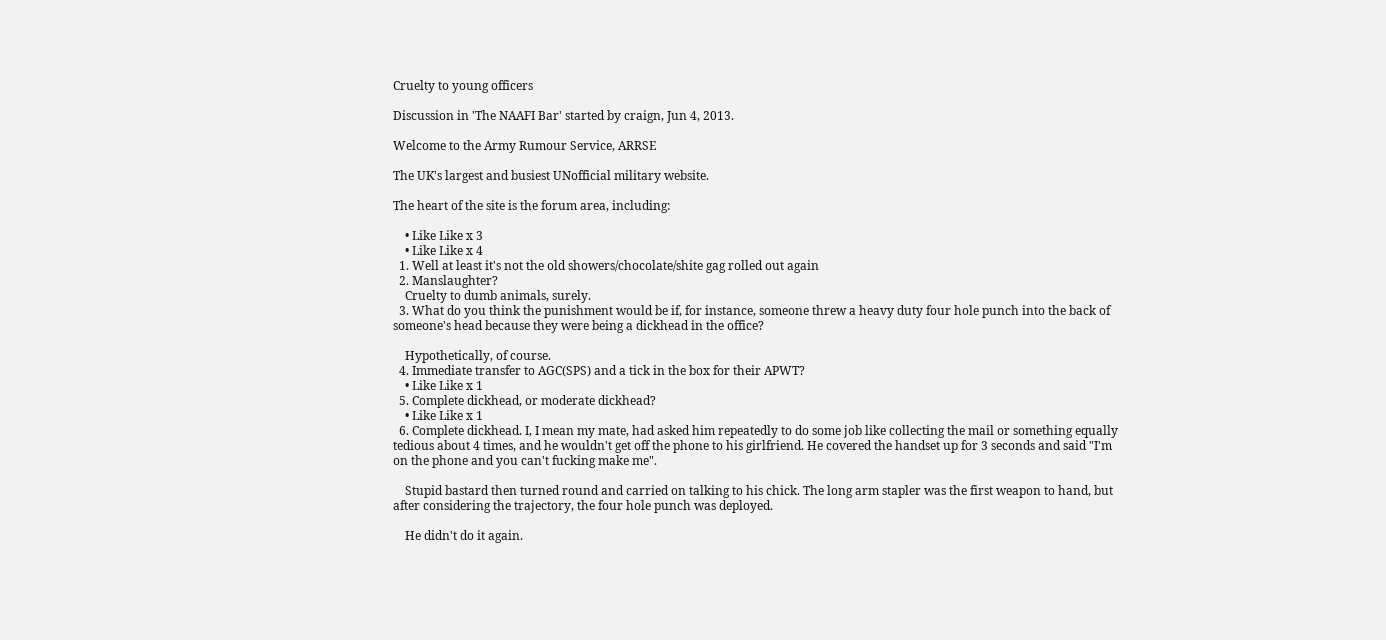Cruelty to young officers

Discussion in 'The NAAFI Bar' started by craign, Jun 4, 2013.

Welcome to the Army Rumour Service, ARRSE

The UK's largest and busiest UNofficial military website.

The heart of the site is the forum area, including:

    • Like Like x 3
    • Like Like x 4
  1. Well at least it's not the old showers/chocolate/shite gag rolled out again
  2. Manslaughter?
    Cruelty to dumb animals, surely.
  3. What do you think the punishment would be if, for instance, someone threw a heavy duty four hole punch into the back of someone's head because they were being a dickhead in the office?

    Hypothetically, of course.
  4. Immediate transfer to AGC(SPS) and a tick in the box for their APWT?
    • Like Like x 1
  5. Complete dickhead, or moderate dickhead?
    • Like Like x 1
  6. Complete dickhead. I, I mean my mate, had asked him repeatedly to do some job like collecting the mail or something equally tedious about 4 times, and he wouldn't get off the phone to his girlfriend. He covered the handset up for 3 seconds and said "I'm on the phone and you can't fucking make me".

    Stupid bastard then turned round and carried on talking to his chick. The long arm stapler was the first weapon to hand, but after considering the trajectory, the four hole punch was deployed.

    He didn't do it again.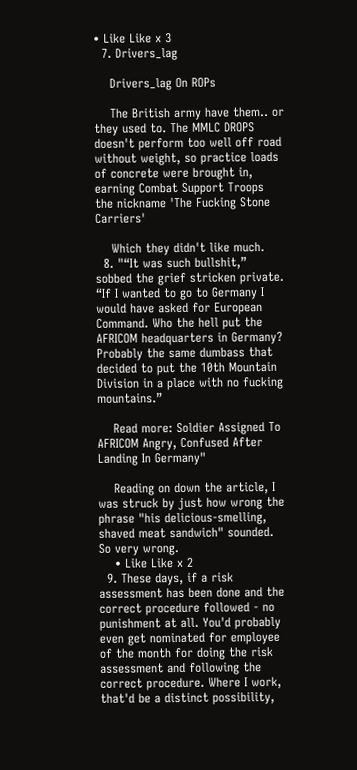• Like Like x 3
  7. Drivers_lag

    Drivers_lag On ROPs

    The British army have them.. or they used to. The MMLC DROPS doesn't perform too well off road without weight, so practice loads of concrete were brought in, earning Combat Support Troops the nickname 'The Fucking Stone Carriers'

    Which they didn't like much.
  8. "“It was such bullshit,” sobbed the grief stricken private. “If I wanted to go to Germany I would have asked for European Command. Who the hell put the AFRICOM headquarters in Germany? Probably the same dumbass that decided to put the 10th Mountain Division in a place with no fucking mountains.”

    Read more: Soldier Assigned To AFRICOM Angry, Confused After Landing In Germany"

    Reading on down the article, I was struck by just how wrong the phrase "his delicious-smelling, shaved meat sandwich" sounded. So very wrong.
    • Like Like x 2
  9. These days, if a risk assessment has been done and the correct procedure followed - no punishment at all. You'd probably even get nominated for employee of the month for doing the risk assessment and following the correct procedure. Where I work, that'd be a distinct possibility,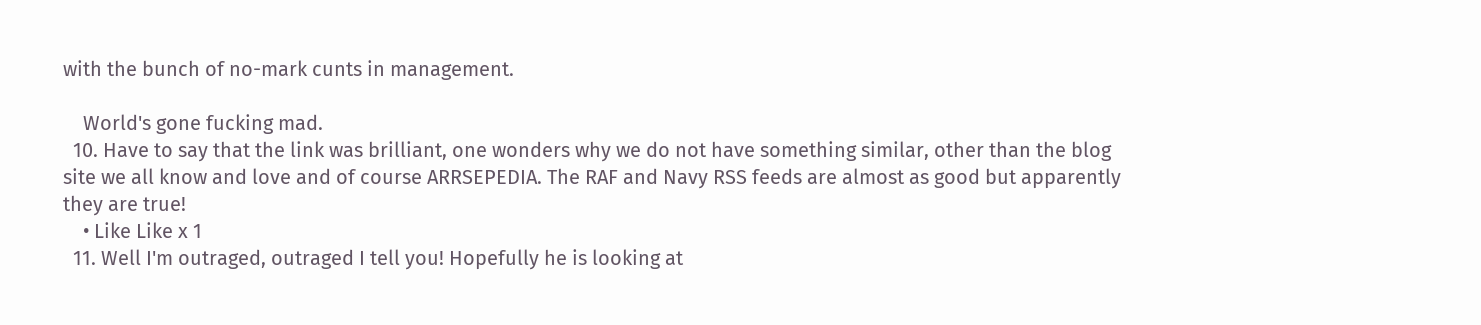with the bunch of no-mark cunts in management.

    World's gone fucking mad.
  10. Have to say that the link was brilliant, one wonders why we do not have something similar, other than the blog site we all know and love and of course ARRSEPEDIA. The RAF and Navy RSS feeds are almost as good but apparently they are true!
    • Like Like x 1
  11. Well I'm outraged, outraged I tell you! Hopefully he is looking at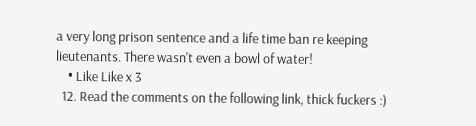a very long prison sentence and a life time ban re keeping lieutenants. There wasn't even a bowl of water!
    • Like Like x 3
  12. Read the comments on the following link, thick fuckers :)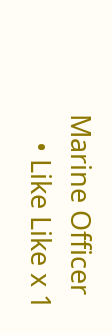Marine Officer
    • Like Like x 1